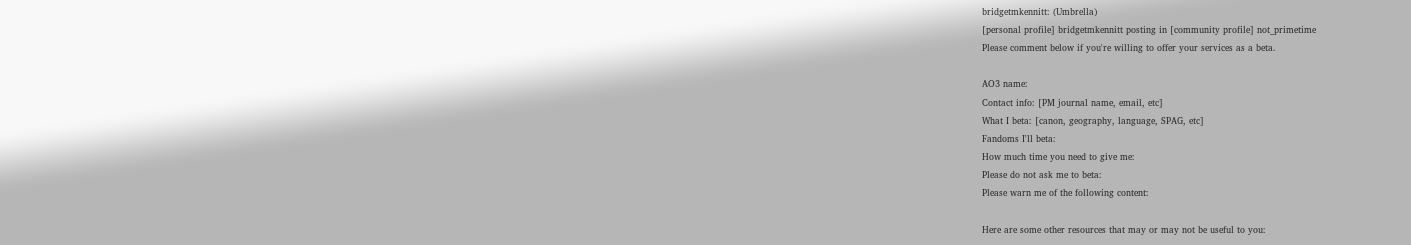bridgetmkennitt: (Umbrella)
[personal profile] bridgetmkennitt posting in [community profile] not_primetime
Please comment below if you're willing to offer your services as a beta.

AO3 name:
Contact info: [PM journal name, email, etc]
What I beta: [canon, geography, language, SPAG, etc]
Fandoms I'll beta:
How much time you need to give me:
Please do not ask me to beta:
Please warn me of the following content:

Here are some other resources that may or may not be useful to you: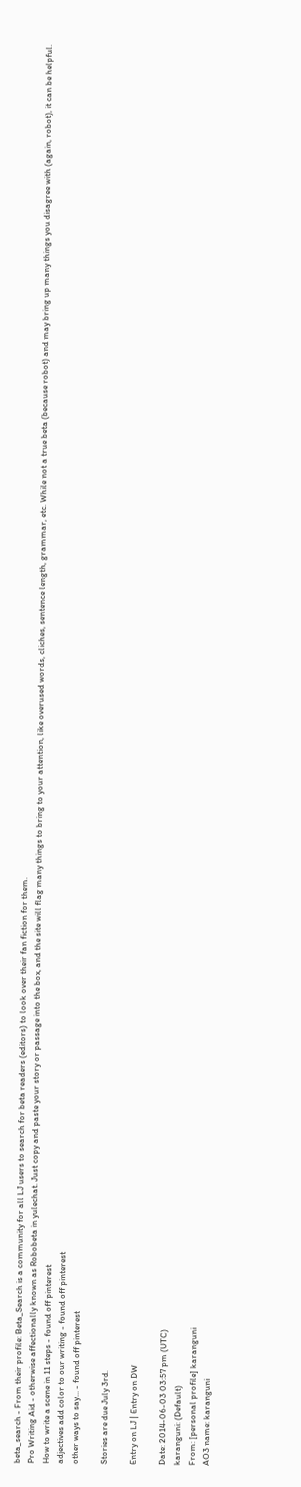beta_search - From their profile: Beta_Search is a community for all LJ users to search for beta readers (editors) to look over their fan fiction for them.
Pro Writing Aid - otherwise affectionally known as Robobeta in yulechat. Just copy and paste your story or passage into the box, and the site will flag many things to bring to your attention, like overused words, cliches, sentence length, grammar, etc. While not a true beta (because robot) and may bring up many things you disagree with (again, robot), it can be helpful.
How to write a scene in 11 steps - found off pinterest
adjectives add color to our writing - found off pinterest
other ways to say... - found off pinterest

Stories are due July 3rd.

Entry on LJ | Entry on DW

Date: 2014-06-03 03:57 pm (UTC)
karanguni: (Default)
From: [personal profile] karanguni
AO3 name: karanguni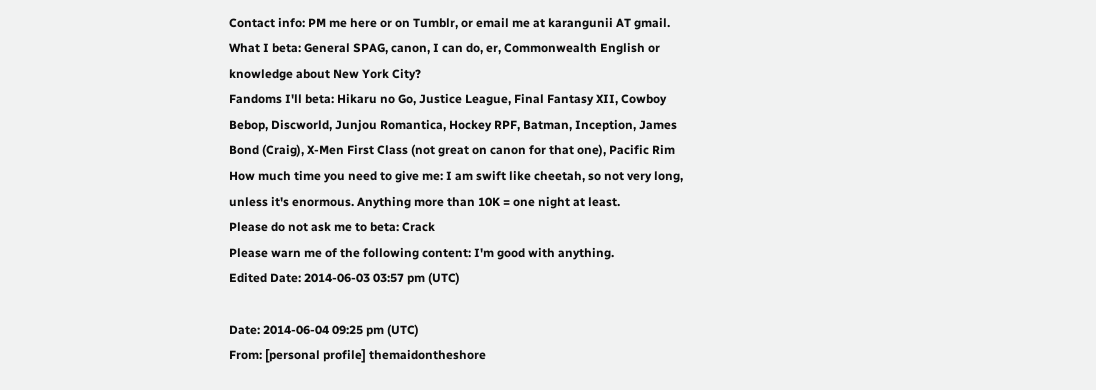Contact info: PM me here or on Tumblr, or email me at karangunii AT gmail.
What I beta: General SPAG, canon, I can do, er, Commonwealth English or knowledge about New York City?
Fandoms I'll beta: Hikaru no Go, Justice League, Final Fantasy XII, Cowboy Bebop, Discworld, Junjou Romantica, Hockey RPF, Batman, Inception, James Bond (Craig), X-Men First Class (not great on canon for that one), Pacific Rim
How much time you need to give me: I am swift like cheetah, so not very long, unless it's enormous. Anything more than 10K = one night at least.
Please do not ask me to beta: Crack
Please warn me of the following content: I'm good with anything.
Edited Date: 2014-06-03 03:57 pm (UTC)

Date: 2014-06-04 09:25 pm (UTC)
From: [personal profile] themaidontheshore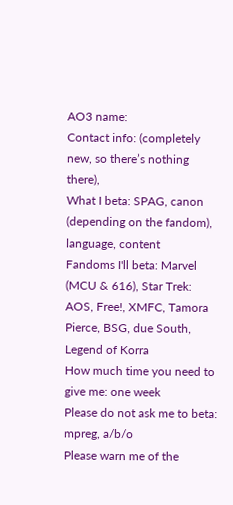AO3 name:
Contact info: (completely new, so there’s nothing there),
What I beta: SPAG, canon (depending on the fandom), language, content
Fandoms I'll beta: Marvel (MCU & 616), Star Trek: AOS, Free!, XMFC, Tamora Pierce, BSG, due South, Legend of Korra
How much time you need to give me: one week
Please do not ask me to beta: mpreg, a/b/o
Please warn me of the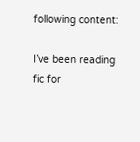following content:

I’ve been reading fic for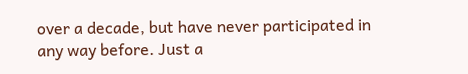over a decade, but have never participated in any way before. Just a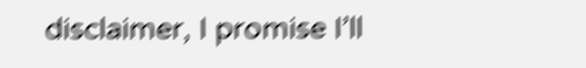disclaimer, I promise I’ll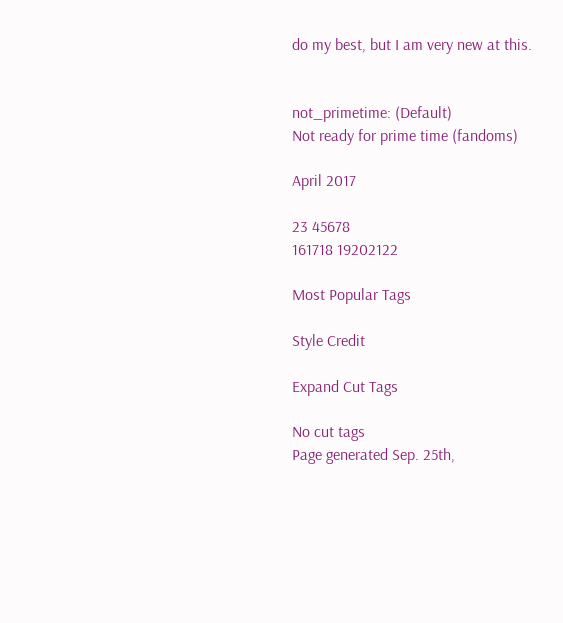do my best, but I am very new at this.


not_primetime: (Default)
Not ready for prime time (fandoms)

April 2017

23 45678
161718 19202122

Most Popular Tags

Style Credit

Expand Cut Tags

No cut tags
Page generated Sep. 25th,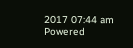2017 07:44 am
Powered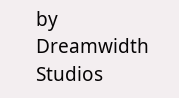by Dreamwidth Studios